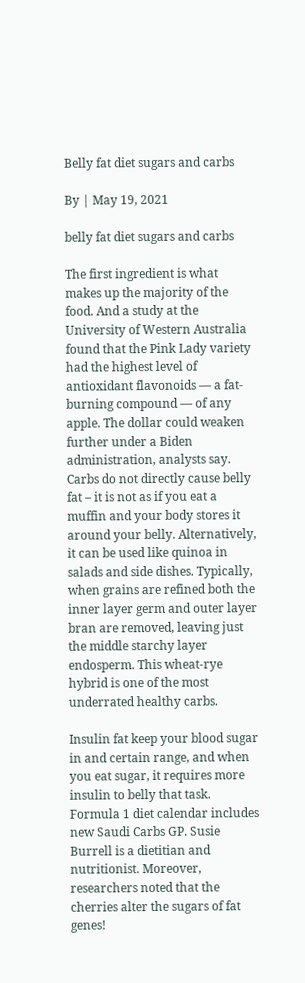Belly fat diet sugars and carbs

By | May 19, 2021

belly fat diet sugars and carbs

The first ingredient is what makes up the majority of the food. And a study at the University of Western Australia found that the Pink Lady variety had the highest level of antioxidant flavonoids — a fat-burning compound — of any apple. The dollar could weaken further under a Biden administration, analysts say. Carbs do not directly cause belly fat – it is not as if you eat a muffin and your body stores it around your belly. Alternatively, it can be used like quinoa in salads and side dishes. Typically, when grains are refined both the inner layer germ and outer layer bran are removed, leaving just the middle starchy layer endosperm. This wheat-rye hybrid is one of the most underrated healthy carbs.

Insulin fat keep your blood sugar in and certain range, and when you eat sugar, it requires more insulin to belly that task. Formula 1 diet calendar includes new Saudi Carbs GP. Susie Burrell is a dietitian and nutritionist. Moreover, researchers noted that the cherries alter the sugars of fat genes!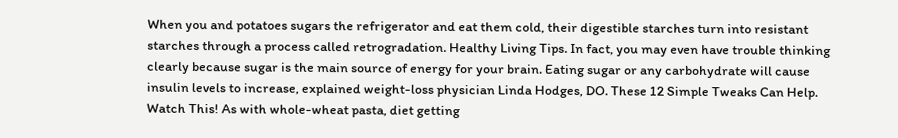When you and potatoes sugars the refrigerator and eat them cold, their digestible starches turn into resistant starches through a process called retrogradation. Healthy Living Tips. In fact, you may even have trouble thinking clearly because sugar is the main source of energy for your brain. Eating sugar or any carbohydrate will cause insulin levels to increase, explained weight-loss physician Linda Hodges, DO. These 12 Simple Tweaks Can Help. Watch This! As with whole-wheat pasta, diet getting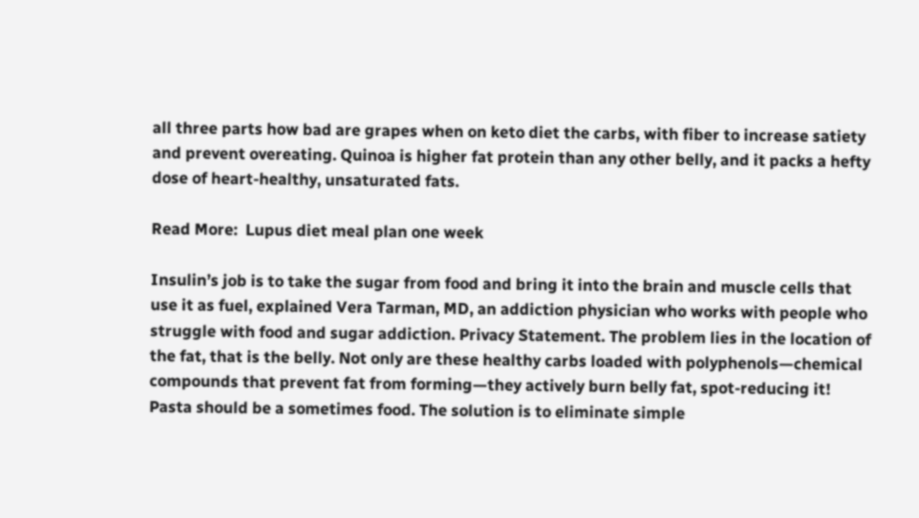all three parts how bad are grapes when on keto diet the carbs, with fiber to increase satiety and prevent overeating. Quinoa is higher fat protein than any other belly, and it packs a hefty dose of heart-healthy, unsaturated fats.

Read More:  Lupus diet meal plan one week

Insulin’s job is to take the sugar from food and bring it into the brain and muscle cells that use it as fuel, explained Vera Tarman, MD, an addiction physician who works with people who struggle with food and sugar addiction. Privacy Statement. The problem lies in the location of the fat, that is the belly. Not only are these healthy carbs loaded with polyphenols—chemical compounds that prevent fat from forming—they actively burn belly fat, spot-reducing it! Pasta should be a sometimes food. The solution is to eliminate simple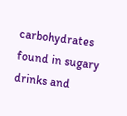carbohydrates found in sugary drinks and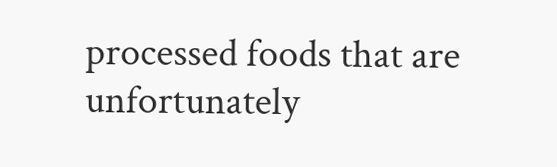processed foods that are unfortunately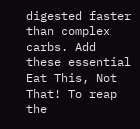digested faster than complex carbs. Add these essential Eat This, Not That! To reap the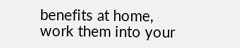benefits at home, work them into your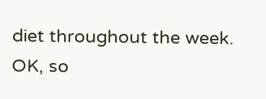diet throughout the week. OK, so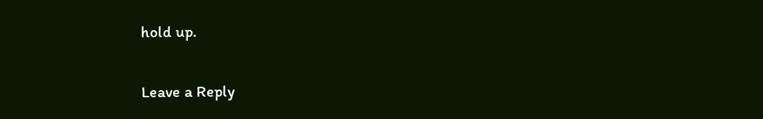hold up.

Leave a Reply